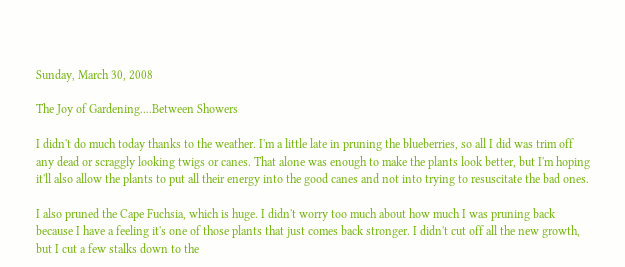Sunday, March 30, 2008

The Joy of Gardening....Between Showers

I didn't do much today thanks to the weather. I'm a little late in pruning the blueberries, so all I did was trim off any dead or scraggly looking twigs or canes. That alone was enough to make the plants look better, but I'm hoping it'll also allow the plants to put all their energy into the good canes and not into trying to resuscitate the bad ones.

I also pruned the Cape Fuchsia, which is huge. I didn't worry too much about how much I was pruning back because I have a feeling it's one of those plants that just comes back stronger. I didn't cut off all the new growth, but I cut a few stalks down to the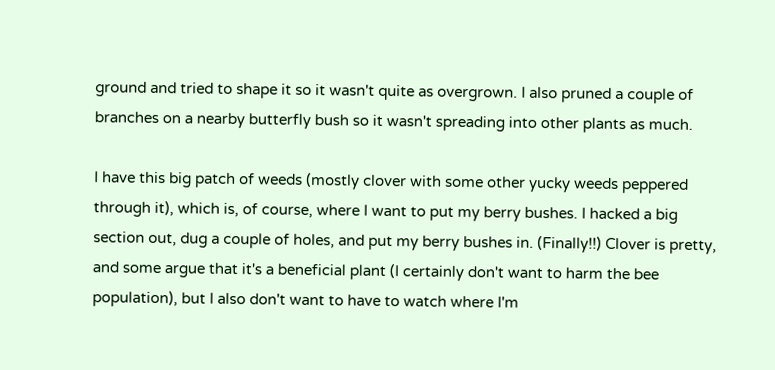ground and tried to shape it so it wasn't quite as overgrown. I also pruned a couple of branches on a nearby butterfly bush so it wasn't spreading into other plants as much.

I have this big patch of weeds (mostly clover with some other yucky weeds peppered through it), which is, of course, where I want to put my berry bushes. I hacked a big section out, dug a couple of holes, and put my berry bushes in. (Finally!!) Clover is pretty, and some argue that it's a beneficial plant (I certainly don't want to harm the bee population), but I also don't want to have to watch where I'm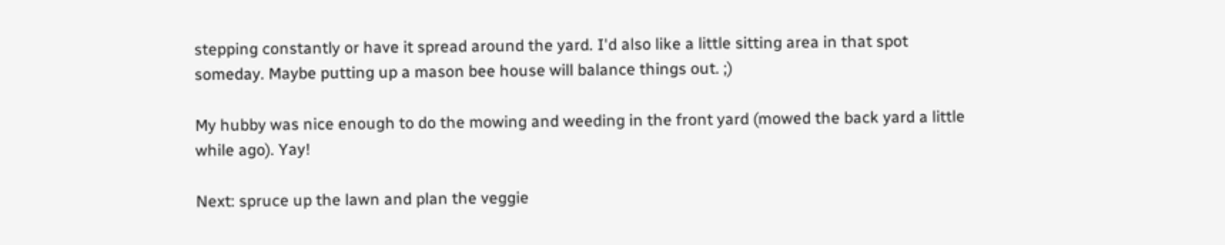stepping constantly or have it spread around the yard. I'd also like a little sitting area in that spot someday. Maybe putting up a mason bee house will balance things out. ;)

My hubby was nice enough to do the mowing and weeding in the front yard (mowed the back yard a little while ago). Yay!

Next: spruce up the lawn and plan the veggie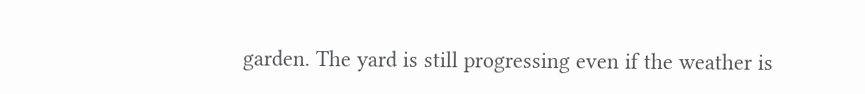garden. The yard is still progressing even if the weather is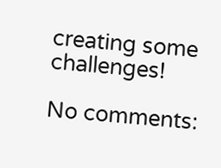creating some challenges!

No comments: